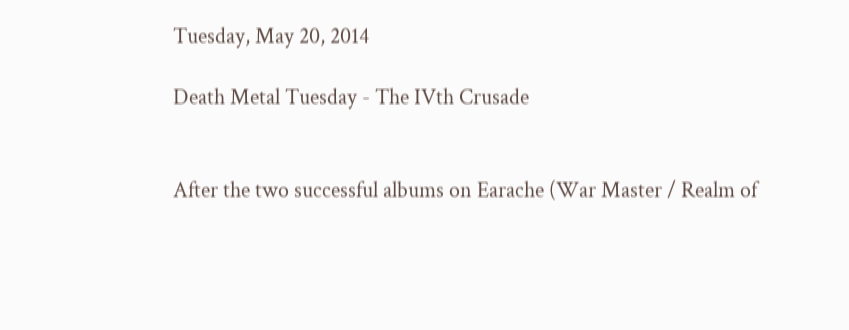Tuesday, May 20, 2014

Death Metal Tuesday - The IVth Crusade


After the two successful albums on Earache (War Master / Realm of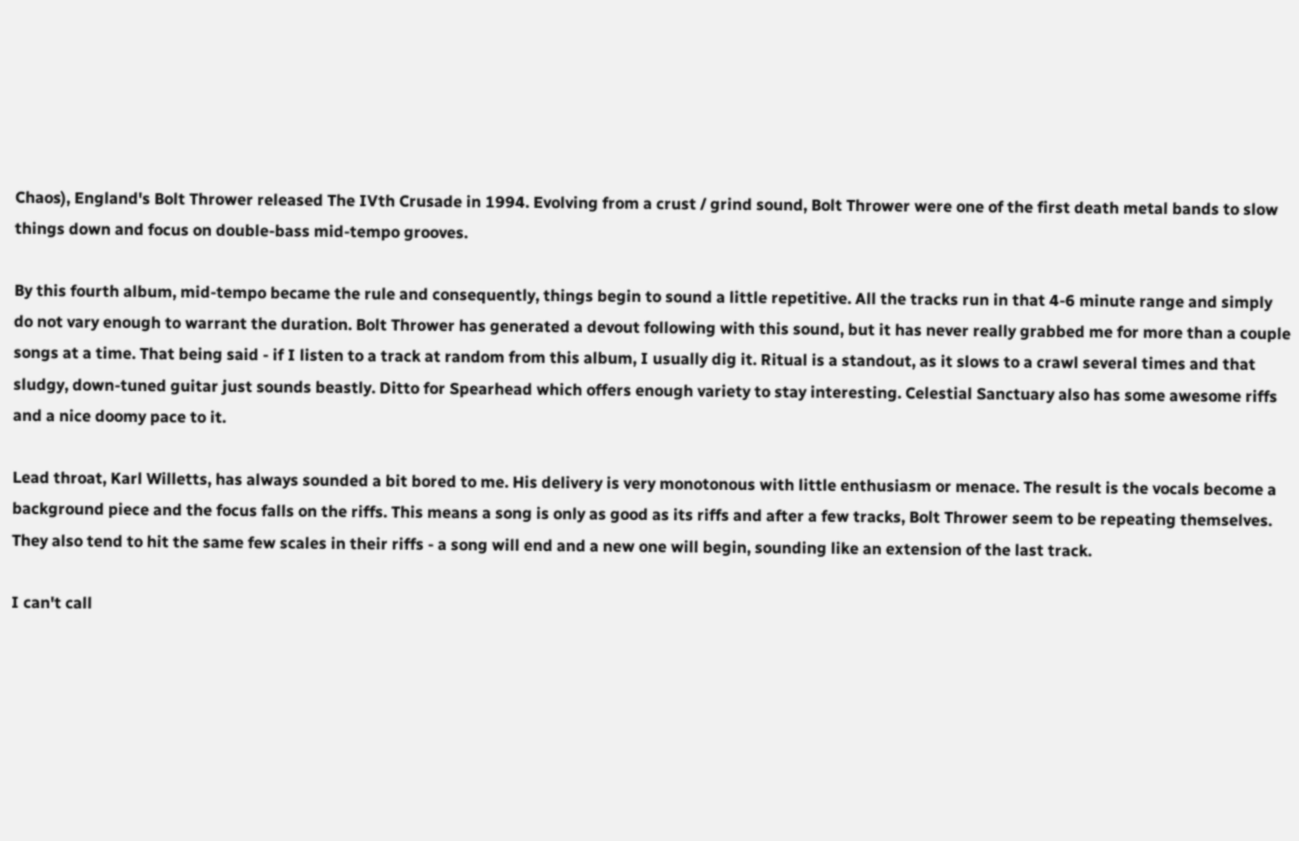Chaos), England's Bolt Thrower released The IVth Crusade in 1994. Evolving from a crust / grind sound, Bolt Thrower were one of the first death metal bands to slow things down and focus on double-bass mid-tempo grooves.

By this fourth album, mid-tempo became the rule and consequently, things begin to sound a little repetitive. All the tracks run in that 4-6 minute range and simply do not vary enough to warrant the duration. Bolt Thrower has generated a devout following with this sound, but it has never really grabbed me for more than a couple songs at a time. That being said - if I listen to a track at random from this album, I usually dig it. Ritual is a standout, as it slows to a crawl several times and that sludgy, down-tuned guitar just sounds beastly. Ditto for Spearhead which offers enough variety to stay interesting. Celestial Sanctuary also has some awesome riffs and a nice doomy pace to it.

Lead throat, Karl Willetts, has always sounded a bit bored to me. His delivery is very monotonous with little enthusiasm or menace. The result is the vocals become a background piece and the focus falls on the riffs. This means a song is only as good as its riffs and after a few tracks, Bolt Thrower seem to be repeating themselves. They also tend to hit the same few scales in their riffs - a song will end and a new one will begin, sounding like an extension of the last track.

I can't call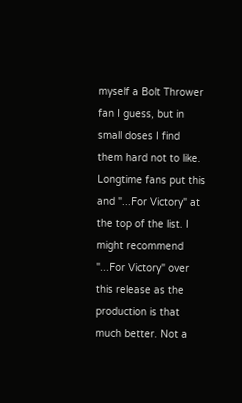myself a Bolt Thrower fan I guess, but in small doses I find them hard not to like. Longtime fans put this and "...For Victory" at the top of the list. I might recommend "...For Victory" over this release as the production is that much better. Not a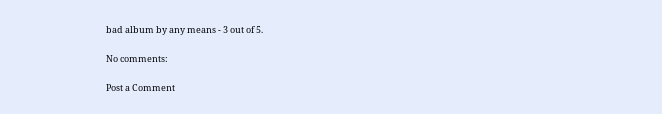bad album by any means - 3 out of 5.

No comments:

Post a Comment